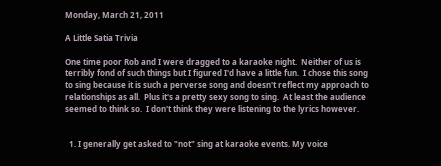Monday, March 21, 2011

A Little Satia Trivia

One time poor Rob and I were dragged to a karaoke night.  Neither of us is terribly fond of such things but I figured I'd have a little fun.  I chose this song to sing because it is such a perverse song and doesn't reflect my approach to relationships as all.  Plus it's a pretty sexy song to sing.  At least the audience seemed to think so.  I don't think they were listening to the lyrics however.


  1. I generally get asked to "not" sing at karaoke events. My voice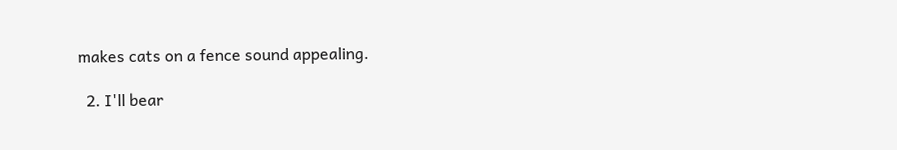makes cats on a fence sound appealing.

  2. I'll bear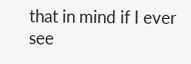that in mind if I ever see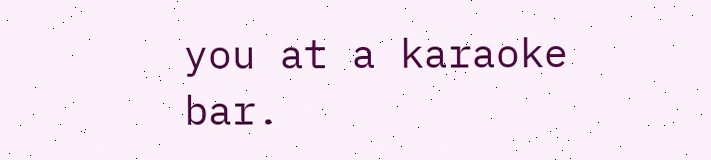you at a karaoke bar.